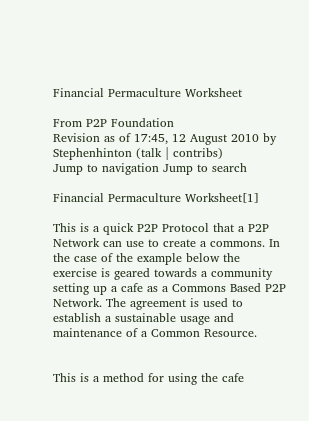Financial Permaculture Worksheet

From P2P Foundation
Revision as of 17:45, 12 August 2010 by Stephenhinton (talk | contribs)
Jump to navigation Jump to search

Financial Permaculture Worksheet[1]

This is a quick P2P Protocol that a P2P Network can use to create a commons. In the case of the example below the exercise is geared towards a community setting up a cafe as a Commons Based P2P Network. The agreement is used to establish a sustainable usage and maintenance of a Common Resource.


This is a method for using the cafe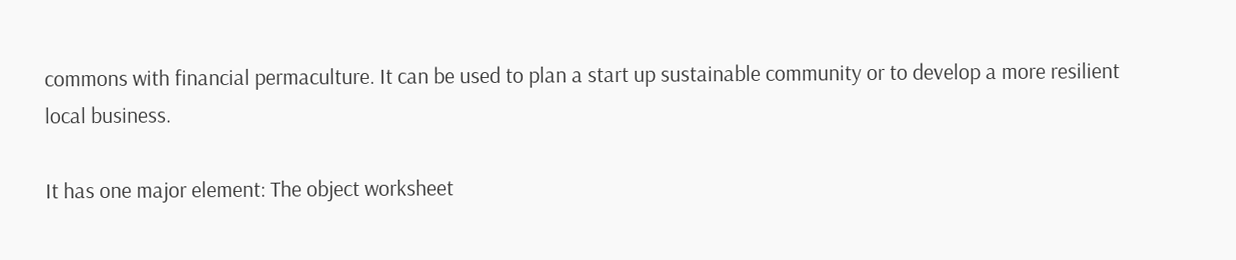commons with financial permaculture. It can be used to plan a start up sustainable community or to develop a more resilient local business.

It has one major element: The object worksheet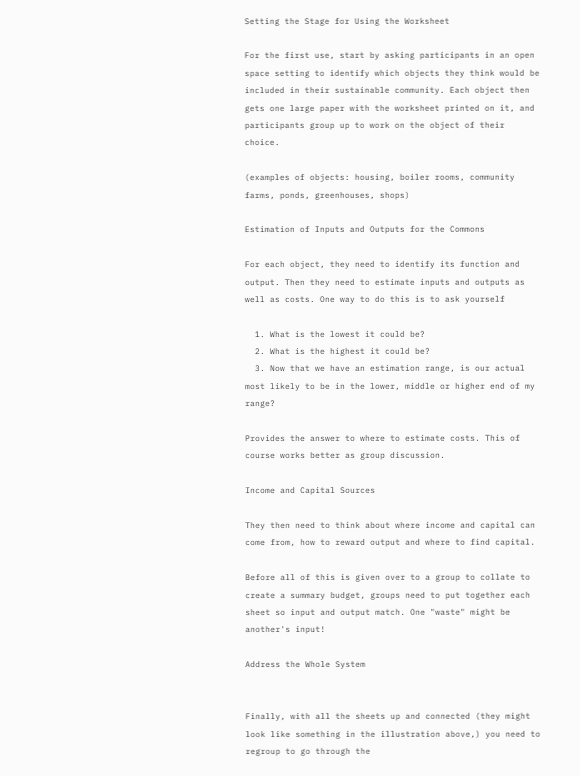Setting the Stage for Using the Worksheet

For the first use, start by asking participants in an open space setting to identify which objects they think would be included in their sustainable community. Each object then gets one large paper with the worksheet printed on it, and participants group up to work on the object of their choice.

(examples of objects: housing, boiler rooms, community farms, ponds, greenhouses, shops)

Estimation of Inputs and Outputs for the Commons

For each object, they need to identify its function and output. Then they need to estimate inputs and outputs as well as costs. One way to do this is to ask yourself

  1. What is the lowest it could be?
  2. What is the highest it could be?
  3. Now that we have an estimation range, is our actual most likely to be in the lower, middle or higher end of my range?

Provides the answer to where to estimate costs. This of course works better as group discussion.

Income and Capital Sources

They then need to think about where income and capital can come from, how to reward output and where to find capital.

Before all of this is given over to a group to collate to create a summary budget, groups need to put together each sheet so input and output match. One "waste" might be another's input!

Address the Whole System


Finally, with all the sheets up and connected (they might look like something in the illustration above,) you need to regroup to go through the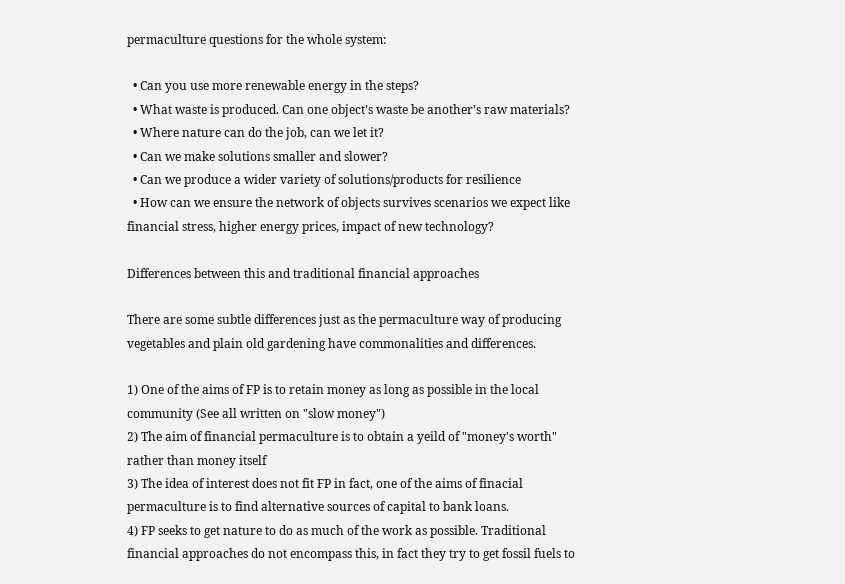permaculture questions for the whole system:

  • Can you use more renewable energy in the steps?
  • What waste is produced. Can one object’s waste be another’s raw materials?
  • Where nature can do the job, can we let it?
  • Can we make solutions smaller and slower?
  • Can we produce a wider variety of solutions/products for resilience
  • How can we ensure the network of objects survives scenarios we expect like financial stress, higher energy prices, impact of new technology?

Differences between this and traditional financial approaches

There are some subtle differences just as the permaculture way of producing vegetables and plain old gardening have commonalities and differences.

1) One of the aims of FP is to retain money as long as possible in the local community (See all written on "slow money")
2) The aim of financial permaculture is to obtain a yeild of "money's worth" rather than money itself
3) The idea of interest does not fit FP in fact, one of the aims of finacial permaculture is to find alternative sources of capital to bank loans.
4) FP seeks to get nature to do as much of the work as possible. Traditional financial approaches do not encompass this, in fact they try to get fossil fuels to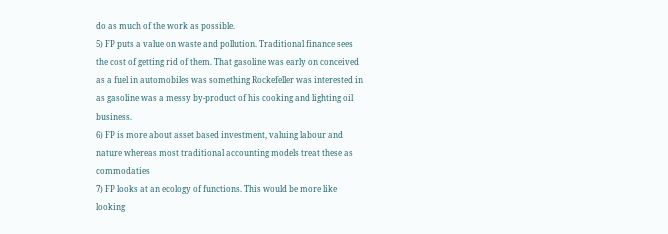do as much of the work as possible.
5) FP puts a value on waste and pollution. Traditional finance sees the cost of getting rid of them. That gasoline was early on conceived as a fuel in automobiles was something Rockefeller was interested in as gasoline was a messy by-product of his cooking and lighting oil business.
6) FP is more about asset based investment, valuing labour and nature whereas most traditional accounting models treat these as commodaties
7) FP looks at an ecology of functions. This would be more like looking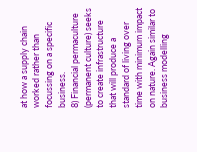at how a supply chain worked rather than focussing on a specific business.
8) Financial permaculture (permanent culture) seeks to create infrastructure that will produce a standard of living over time with minimum impact on nature. Again similar to business modelling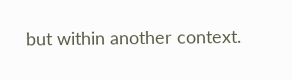but within another context.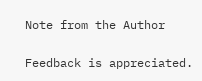Note from the Author

Feedback is appreciated.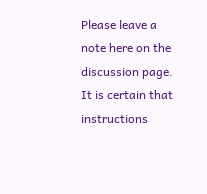Please leave a note here on the discussion page. It is certain that instructions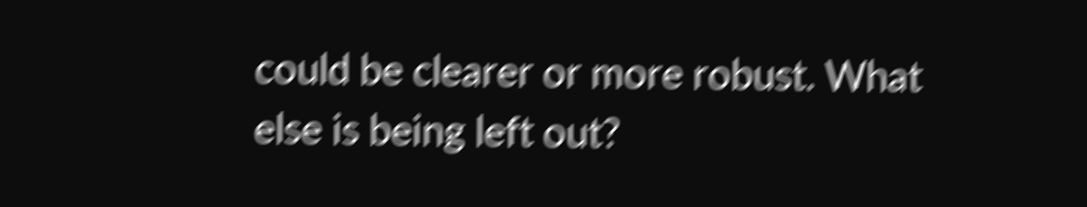could be clearer or more robust. What else is being left out?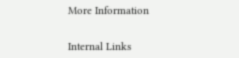More Information


Internal Links